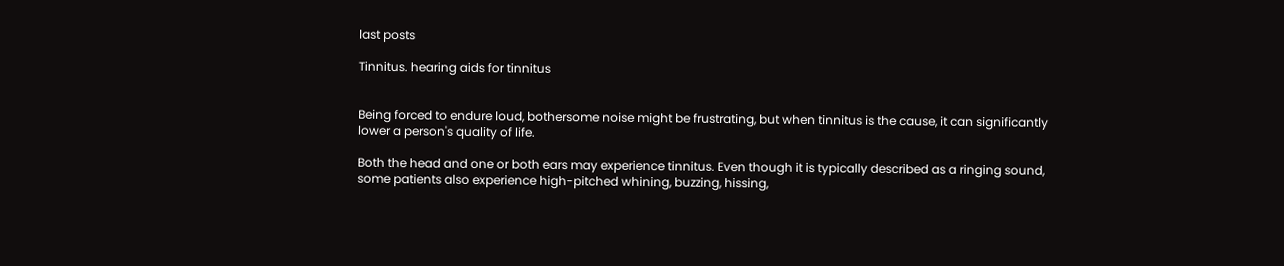last posts

Tinnitus. hearing aids for tinnitus


Being forced to endure loud, bothersome noise might be frustrating, but when tinnitus is the cause, it can significantly lower a person's quality of life.

Both the head and one or both ears may experience tinnitus. Even though it is typically described as a ringing sound, some patients also experience high-pitched whining, buzzing, hissing,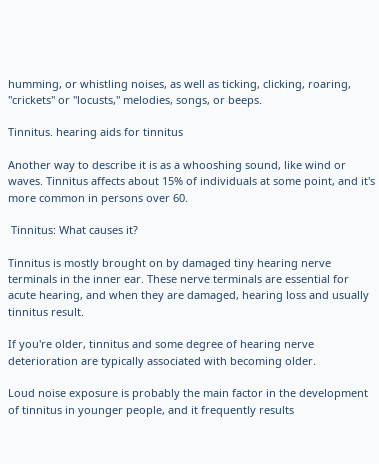humming, or whistling noises, as well as ticking, clicking, roaring, "crickets" or "locusts," melodies, songs, or beeps.

Tinnitus. hearing aids for tinnitus

Another way to describe it is as a whooshing sound, like wind or waves. Tinnitus affects about 15% of individuals at some point, and it's more common in persons over 60.

 Tinnitus: What causes it?

Tinnitus is mostly brought on by damaged tiny hearing nerve terminals in the inner ear. These nerve terminals are essential for acute hearing, and when they are damaged, hearing loss and usually tinnitus result.

If you're older, tinnitus and some degree of hearing nerve deterioration are typically associated with becoming older.

Loud noise exposure is probably the main factor in the development of tinnitus in younger people, and it frequently results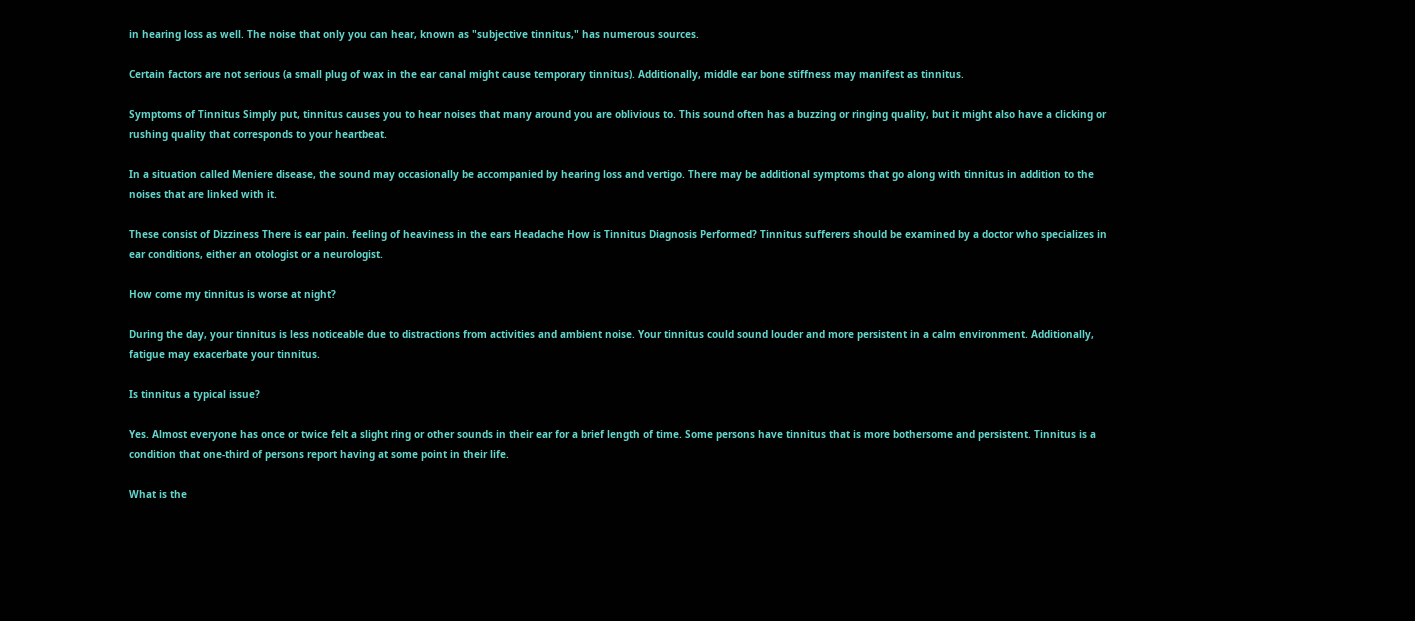in hearing loss as well. The noise that only you can hear, known as "subjective tinnitus," has numerous sources.

Certain factors are not serious (a small plug of wax in the ear canal might cause temporary tinnitus). Additionally, middle ear bone stiffness may manifest as tinnitus.

Symptoms of Tinnitus Simply put, tinnitus causes you to hear noises that many around you are oblivious to. This sound often has a buzzing or ringing quality, but it might also have a clicking or rushing quality that corresponds to your heartbeat.

In a situation called Meniere disease, the sound may occasionally be accompanied by hearing loss and vertigo. There may be additional symptoms that go along with tinnitus in addition to the noises that are linked with it.

These consist of Dizziness There is ear pain. feeling of heaviness in the ears Headache How is Tinnitus Diagnosis Performed? Tinnitus sufferers should be examined by a doctor who specializes in ear conditions, either an otologist or a neurologist.

How come my tinnitus is worse at night?

During the day, your tinnitus is less noticeable due to distractions from activities and ambient noise. Your tinnitus could sound louder and more persistent in a calm environment. Additionally, fatigue may exacerbate your tinnitus.

Is tinnitus a typical issue?

Yes. Almost everyone has once or twice felt a slight ring or other sounds in their ear for a brief length of time. Some persons have tinnitus that is more bothersome and persistent. Tinnitus is a condition that one-third of persons report having at some point in their life.

What is the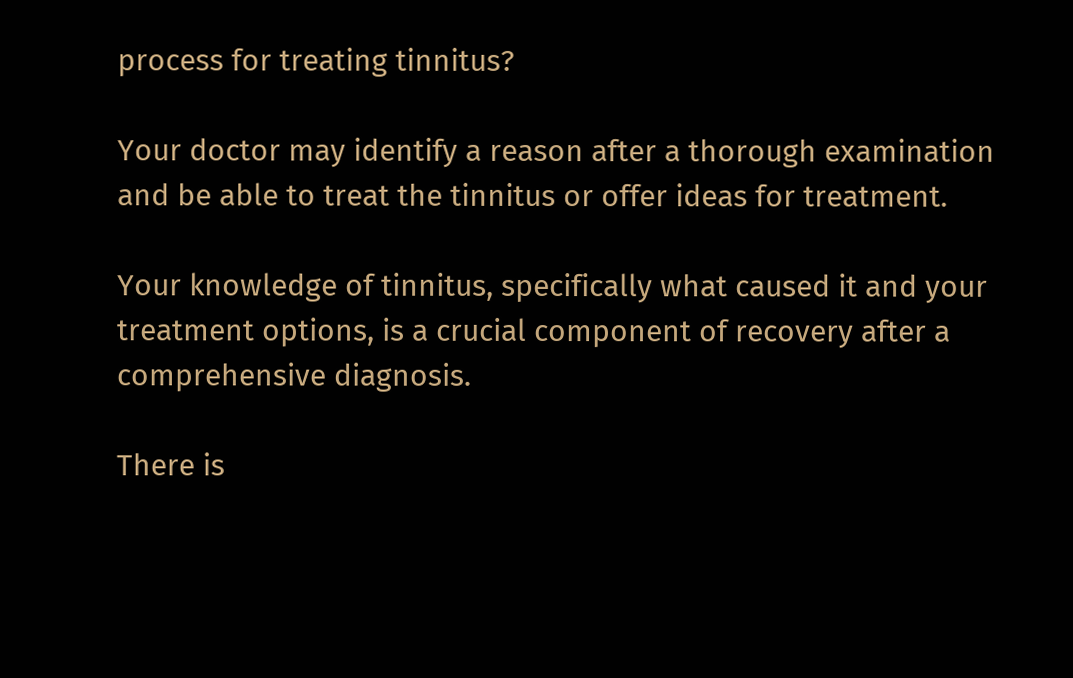process for treating tinnitus?

Your doctor may identify a reason after a thorough examination and be able to treat the tinnitus or offer ideas for treatment.

Your knowledge of tinnitus, specifically what caused it and your treatment options, is a crucial component of recovery after a comprehensive diagnosis.

There is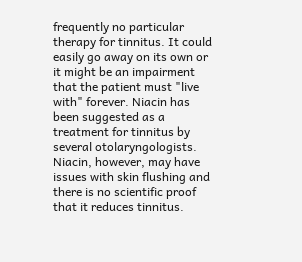frequently no particular therapy for tinnitus. It could easily go away on its own or it might be an impairment that the patient must "live with" forever. Niacin has been suggested as a treatment for tinnitus by several otolaryngologists. Niacin, however, may have issues with skin flushing and there is no scientific proof that it reduces tinnitus.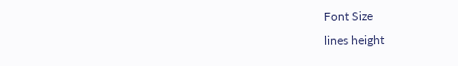Font Size
lines height